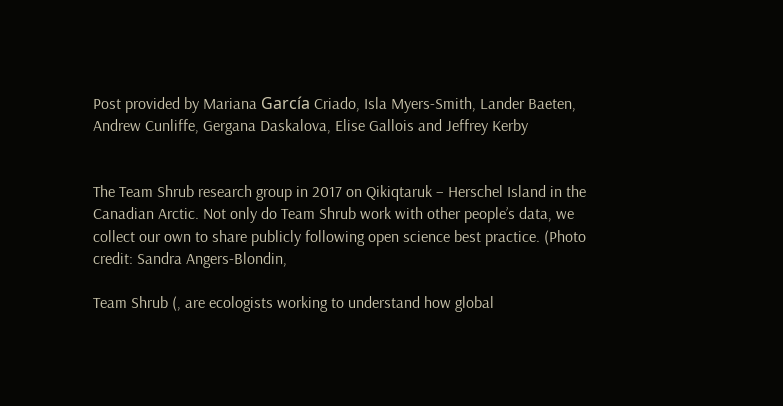Post provided by Mariana García Criado, Isla Myers-Smith, Lander Baeten, Andrew Cunliffe, Gergana Daskalova, Elise Gallois and Jeffrey Kerby


The Team Shrub research group in 2017 on Qikiqtaruk – Herschel Island in the Canadian Arctic. Not only do Team Shrub work with other people’s data, we collect our own to share publicly following open science best practice. (Photo credit: Sandra Angers-Blondin,

Team Shrub (, are ecologists working to understand how global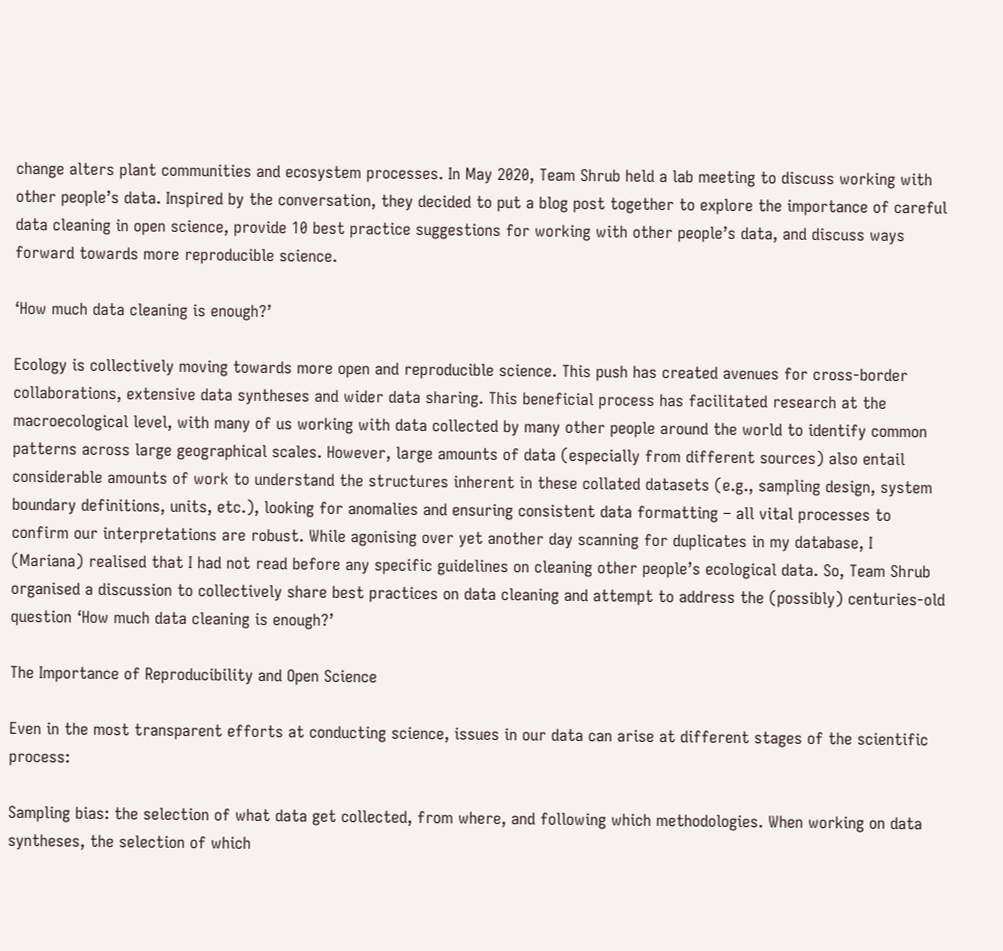change alters plant communities and ecosystem processes. In May 2020, Team Shrub held a lab meeting to discuss working with other people’s data. Inspired by the conversation, they decided to put a blog post together to explore the importance of careful data cleaning in open science, provide 10 best practice suggestions for working with other people’s data, and discuss ways forward towards more reproducible science.

‘How much data cleaning is enough?’

Ecology is collectively moving towards more open and reproducible science. This push has created avenues for cross-border collaborations, extensive data syntheses and wider data sharing. This beneficial process has facilitated research at the macroecological level, with many of us working with data collected by many other people around the world to identify common patterns across large geographical scales. However, large amounts of data (especially from different sources) also entail considerable amounts of work to understand the structures inherent in these collated datasets (e.g., sampling design, system boundary definitions, units, etc.), looking for anomalies and ensuring consistent data formatting – all vital processes to confirm our interpretations are robust. While agonising over yet another day scanning for duplicates in my database, I (Mariana) realised that I had not read before any specific guidelines on cleaning other people’s ecological data. So, Team Shrub organised a discussion to collectively share best practices on data cleaning and attempt to address the (possibly) centuries-old question ‘How much data cleaning is enough?’

The Importance of Reproducibility and Open Science

Even in the most transparent efforts at conducting science, issues in our data can arise at different stages of the scientific process:

Sampling bias: the selection of what data get collected, from where, and following which methodologies. When working on data syntheses, the selection of which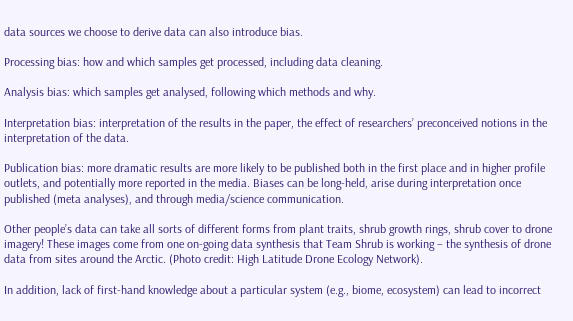data sources we choose to derive data can also introduce bias.

Processing bias: how and which samples get processed, including data cleaning.

Analysis bias: which samples get analysed, following which methods and why.

Interpretation bias: interpretation of the results in the paper, the effect of researchers’ preconceived notions in the interpretation of the data.

Publication bias: more dramatic results are more likely to be published both in the first place and in higher profile outlets, and potentially more reported in the media. Biases can be long-held, arise during interpretation once published (meta analyses), and through media/science communication.

Other people’s data can take all sorts of different forms from plant traits, shrub growth rings, shrub cover to drone imagery! These images come from one on-going data synthesis that Team Shrub is working – the synthesis of drone data from sites around the Arctic. (Photo credit: High Latitude Drone Ecology Network).

In addition, lack of first-hand knowledge about a particular system (e.g., biome, ecosystem) can lead to incorrect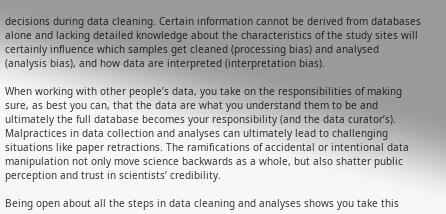decisions during data cleaning. Certain information cannot be derived from databases alone and lacking detailed knowledge about the characteristics of the study sites will certainly influence which samples get cleaned (processing bias) and analysed (analysis bias), and how data are interpreted (interpretation bias).

When working with other people’s data, you take on the responsibilities of making sure, as best you can, that the data are what you understand them to be and ultimately the full database becomes your responsibility (and the data curator’s). Malpractices in data collection and analyses can ultimately lead to challenging situations like paper retractions. The ramifications of accidental or intentional data manipulation not only move science backwards as a whole, but also shatter public perception and trust in scientists’ credibility.

Being open about all the steps in data cleaning and analyses shows you take this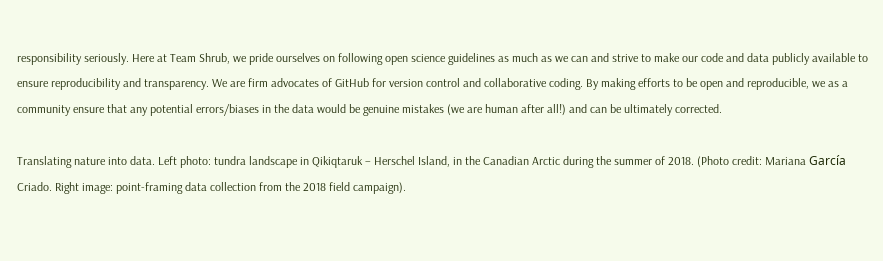responsibility seriously. Here at Team Shrub, we pride ourselves on following open science guidelines as much as we can and strive to make our code and data publicly available to ensure reproducibility and transparency. We are firm advocates of GitHub for version control and collaborative coding. By making efforts to be open and reproducible, we as a community ensure that any potential errors/biases in the data would be genuine mistakes (we are human after all!) and can be ultimately corrected.

Translating nature into data. Left photo: tundra landscape in Qikiqtaruk – Herschel Island, in the Canadian Arctic during the summer of 2018. (Photo credit: Mariana García Criado. Right image: point-framing data collection from the 2018 field campaign).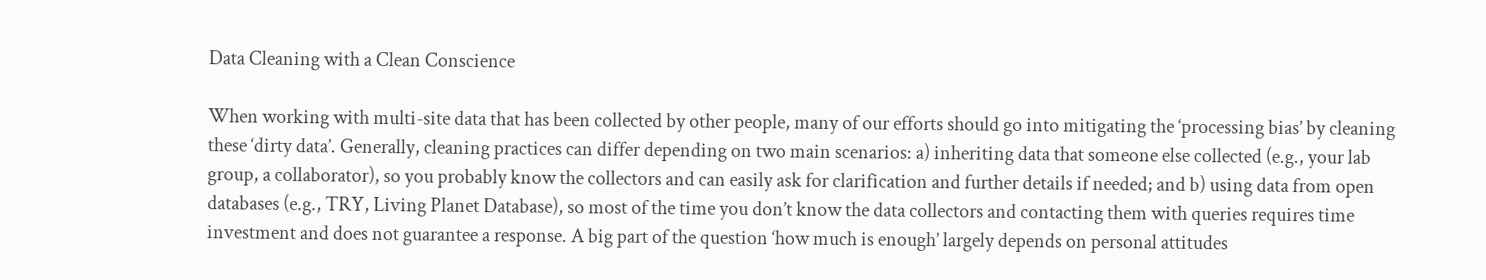Data Cleaning with a Clean Conscience

When working with multi-site data that has been collected by other people, many of our efforts should go into mitigating the ‘processing bias’ by cleaning these ‘dirty data’. Generally, cleaning practices can differ depending on two main scenarios: a) inheriting data that someone else collected (e.g., your lab group, a collaborator), so you probably know the collectors and can easily ask for clarification and further details if needed; and b) using data from open databases (e.g., TRY, Living Planet Database), so most of the time you don’t know the data collectors and contacting them with queries requires time investment and does not guarantee a response. A big part of the question ‘how much is enough’ largely depends on personal attitudes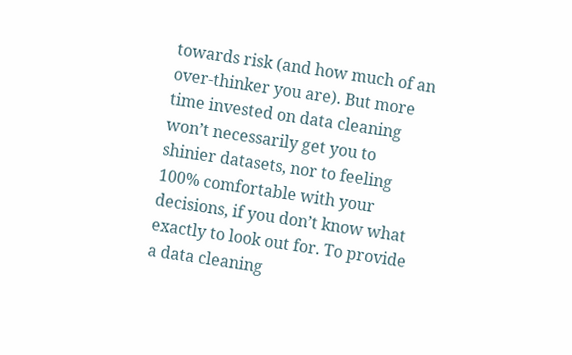towards risk (and how much of an over-thinker you are). But more time invested on data cleaning won’t necessarily get you to shinier datasets, nor to feeling 100% comfortable with your decisions, if you don’t know what exactly to look out for. To provide a data cleaning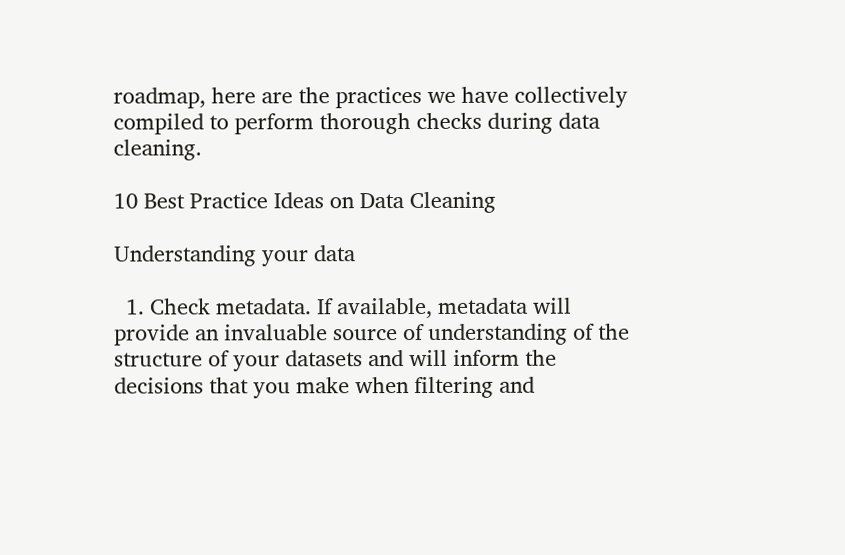roadmap, here are the practices we have collectively compiled to perform thorough checks during data cleaning.

10 Best Practice Ideas on Data Cleaning

Understanding your data

  1. Check metadata. If available, metadata will provide an invaluable source of understanding of the structure of your datasets and will inform the decisions that you make when filtering and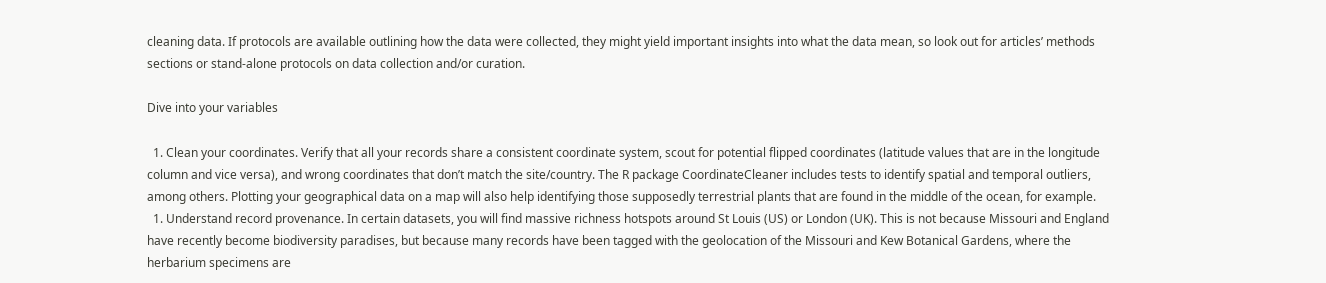cleaning data. If protocols are available outlining how the data were collected, they might yield important insights into what the data mean, so look out for articles’ methods sections or stand-alone protocols on data collection and/or curation.

Dive into your variables

  1. Clean your coordinates. Verify that all your records share a consistent coordinate system, scout for potential flipped coordinates (latitude values that are in the longitude column and vice versa), and wrong coordinates that don’t match the site/country. The R package CoordinateCleaner includes tests to identify spatial and temporal outliers, among others. Plotting your geographical data on a map will also help identifying those supposedly terrestrial plants that are found in the middle of the ocean, for example.
  1. Understand record provenance. In certain datasets, you will find massive richness hotspots around St Louis (US) or London (UK). This is not because Missouri and England have recently become biodiversity paradises, but because many records have been tagged with the geolocation of the Missouri and Kew Botanical Gardens, where the herbarium specimens are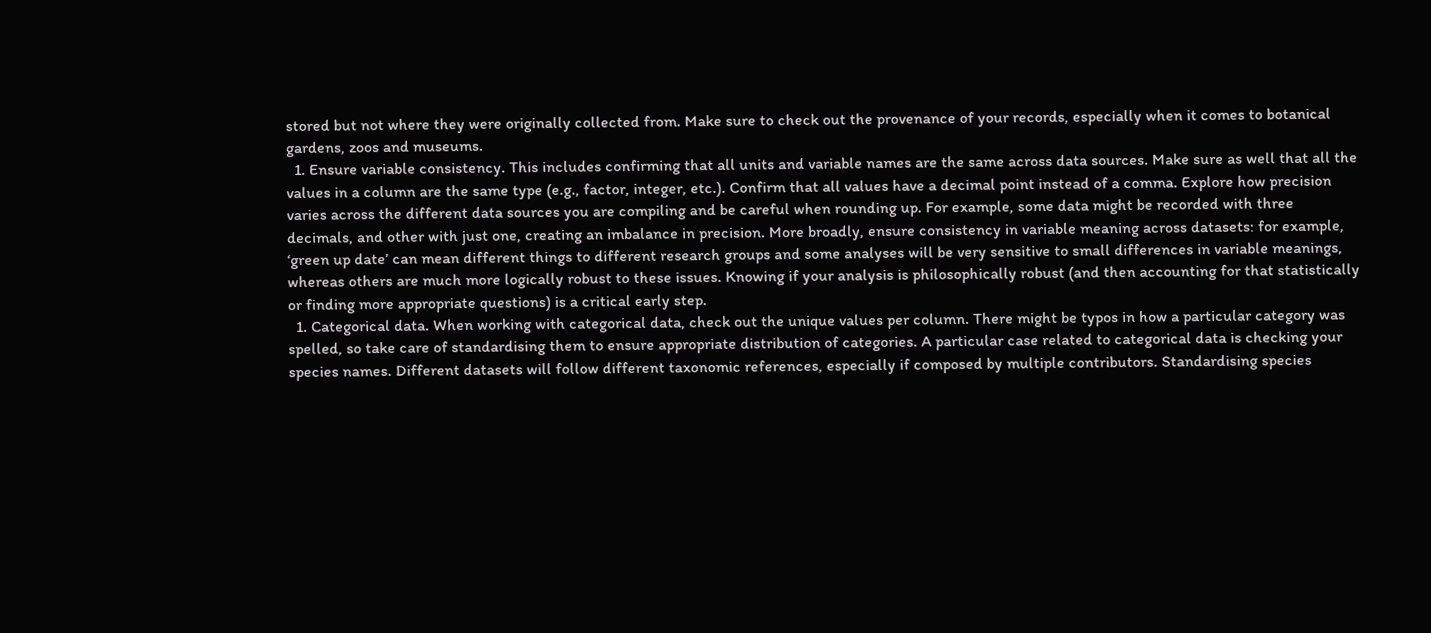stored but not where they were originally collected from. Make sure to check out the provenance of your records, especially when it comes to botanical gardens, zoos and museums.
  1. Ensure variable consistency. This includes confirming that all units and variable names are the same across data sources. Make sure as well that all the values in a column are the same type (e.g., factor, integer, etc.). Confirm that all values have a decimal point instead of a comma. Explore how precision varies across the different data sources you are compiling and be careful when rounding up. For example, some data might be recorded with three decimals, and other with just one, creating an imbalance in precision. More broadly, ensure consistency in variable meaning across datasets: for example, ‘green up date’ can mean different things to different research groups and some analyses will be very sensitive to small differences in variable meanings, whereas others are much more logically robust to these issues. Knowing if your analysis is philosophically robust (and then accounting for that statistically or finding more appropriate questions) is a critical early step.
  1. Categorical data. When working with categorical data, check out the unique values per column. There might be typos in how a particular category was spelled, so take care of standardising them to ensure appropriate distribution of categories. A particular case related to categorical data is checking your species names. Different datasets will follow different taxonomic references, especially if composed by multiple contributors. Standardising species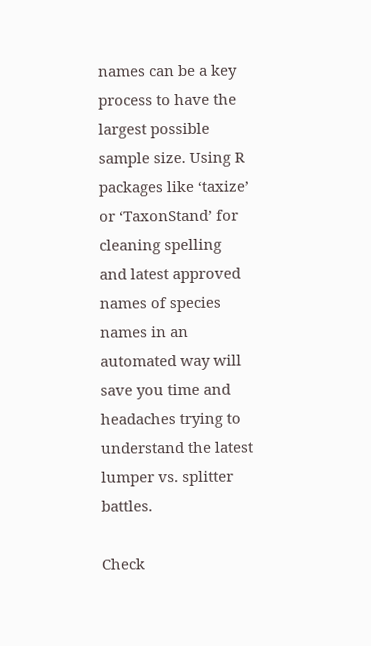names can be a key process to have the largest possible sample size. Using R packages like ‘taxize’ or ‘TaxonStand’ for cleaning spelling and latest approved names of species names in an automated way will save you time and headaches trying to understand the latest lumper vs. splitter battles.

Check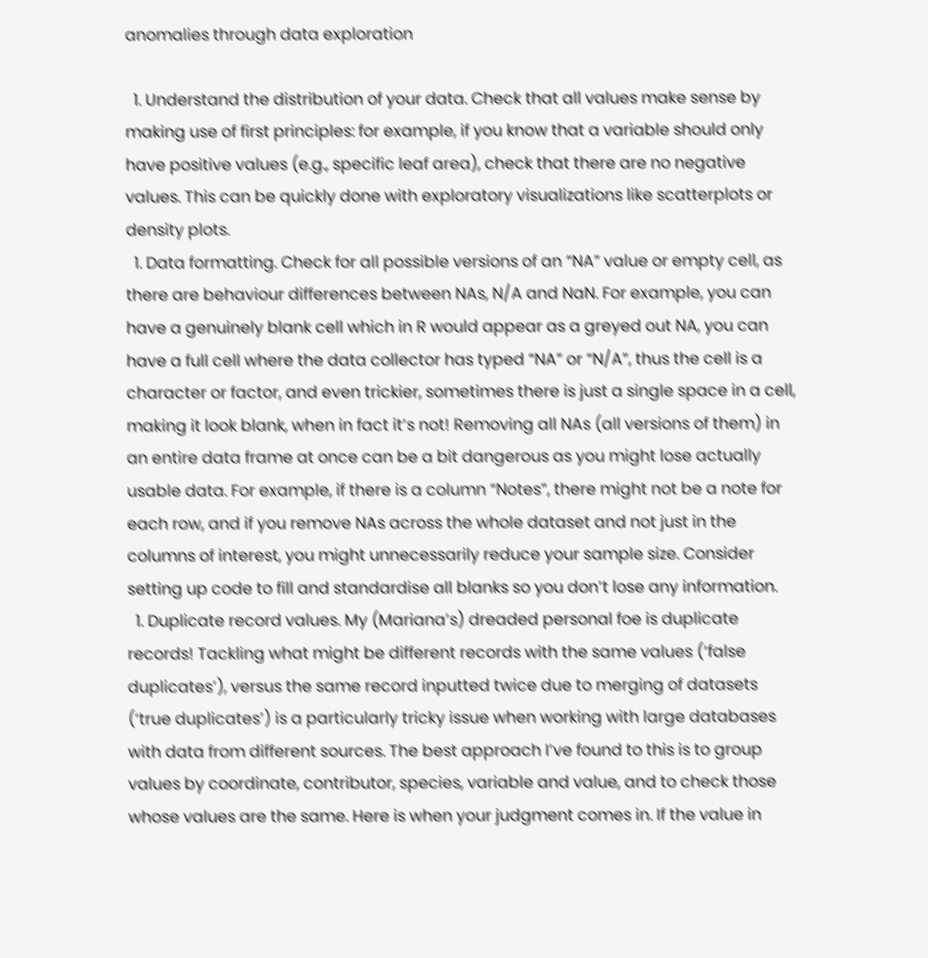anomalies through data exploration

  1. Understand the distribution of your data. Check that all values make sense by making use of first principles: for example, if you know that a variable should only have positive values (e.g., specific leaf area), check that there are no negative values. This can be quickly done with exploratory visualizations like scatterplots or density plots.
  1. Data formatting. Check for all possible versions of an “NA” value or empty cell, as there are behaviour differences between NAs, N/A and NaN. For example, you can have a genuinely blank cell which in R would appear as a greyed out NA, you can have a full cell where the data collector has typed “NA” or “N/A”, thus the cell is a character or factor, and even trickier, sometimes there is just a single space in a cell, making it look blank, when in fact it’s not! Removing all NAs (all versions of them) in an entire data frame at once can be a bit dangerous as you might lose actually usable data. For example, if there is a column “Notes”, there might not be a note for each row, and if you remove NAs across the whole dataset and not just in the columns of interest, you might unnecessarily reduce your sample size. Consider setting up code to fill and standardise all blanks so you don’t lose any information.
  1. Duplicate record values. My (Mariana’s) dreaded personal foe is duplicate records! Tackling what might be different records with the same values (‘false duplicates’), versus the same record inputted twice due to merging of datasets (‘true duplicates’) is a particularly tricky issue when working with large databases with data from different sources. The best approach I’ve found to this is to group values by coordinate, contributor, species, variable and value, and to check those whose values are the same. Here is when your judgment comes in. If the value in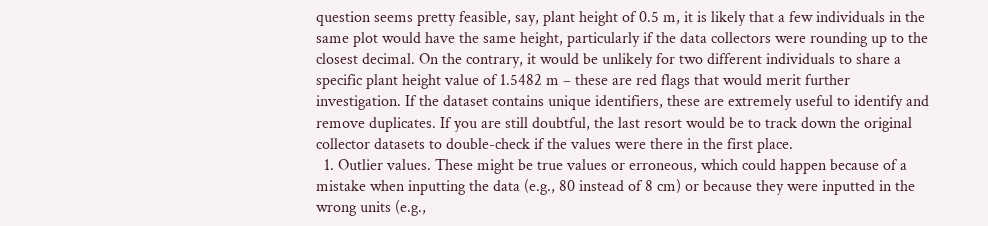question seems pretty feasible, say, plant height of 0.5 m, it is likely that a few individuals in the same plot would have the same height, particularly if the data collectors were rounding up to the closest decimal. On the contrary, it would be unlikely for two different individuals to share a specific plant height value of 1.5482 m – these are red flags that would merit further investigation. If the dataset contains unique identifiers, these are extremely useful to identify and remove duplicates. If you are still doubtful, the last resort would be to track down the original collector datasets to double-check if the values were there in the first place.
  1. Outlier values. These might be true values or erroneous, which could happen because of a mistake when inputting the data (e.g., 80 instead of 8 cm) or because they were inputted in the wrong units (e.g.,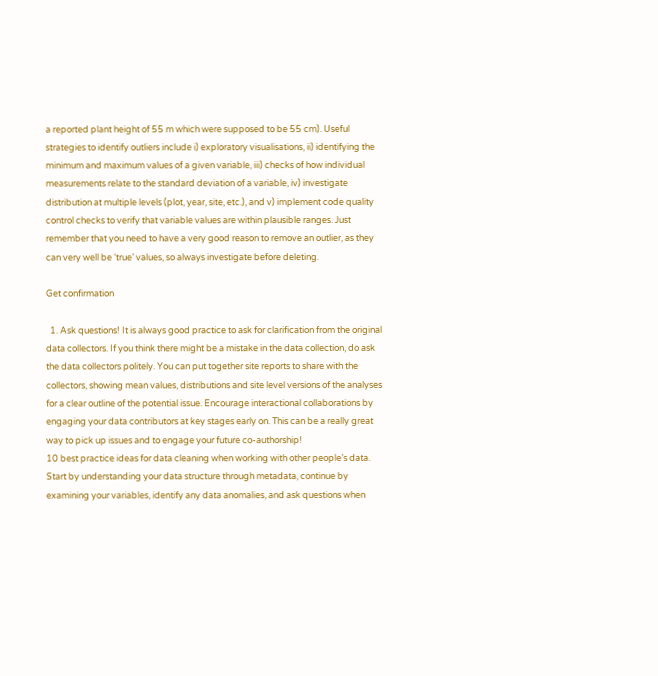a reported plant height of 55 m which were supposed to be 55 cm). Useful strategies to identify outliers include i) exploratory visualisations, ii) identifying the minimum and maximum values of a given variable, iii) checks of how individual measurements relate to the standard deviation of a variable, iv) investigate distribution at multiple levels (plot, year, site, etc.), and v) implement code quality control checks to verify that variable values are within plausible ranges. Just remember that you need to have a very good reason to remove an outlier, as they can very well be ‘true’ values, so always investigate before deleting.

Get confirmation

  1. Ask questions! It is always good practice to ask for clarification from the original data collectors. If you think there might be a mistake in the data collection, do ask the data collectors politely. You can put together site reports to share with the collectors, showing mean values, distributions and site level versions of the analyses for a clear outline of the potential issue. Encourage interactional collaborations by engaging your data contributors at key stages early on. This can be a really great way to pick up issues and to engage your future co-authorship!
10 best practice ideas for data cleaning when working with other people’s data. Start by understanding your data structure through metadata, continue by examining your variables, identify any data anomalies, and ask questions when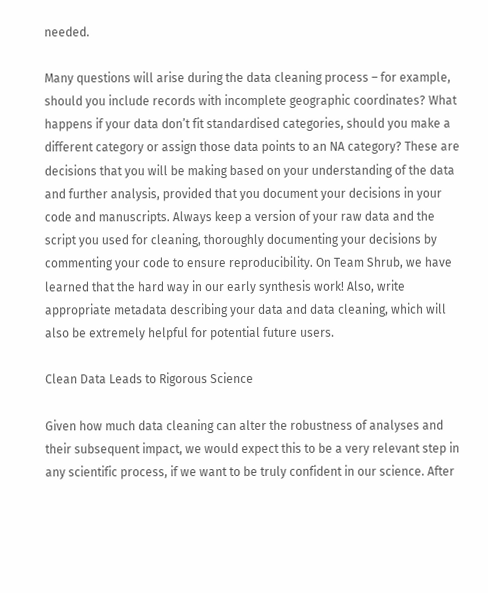needed.

Many questions will arise during the data cleaning process – for example, should you include records with incomplete geographic coordinates? What happens if your data don’t fit standardised categories, should you make a different category or assign those data points to an NA category? These are decisions that you will be making based on your understanding of the data and further analysis, provided that you document your decisions in your code and manuscripts. Always keep a version of your raw data and the script you used for cleaning, thoroughly documenting your decisions by commenting your code to ensure reproducibility. On Team Shrub, we have learned that the hard way in our early synthesis work! Also, write appropriate metadata describing your data and data cleaning, which will also be extremely helpful for potential future users.

Clean Data Leads to Rigorous Science

Given how much data cleaning can alter the robustness of analyses and their subsequent impact, we would expect this to be a very relevant step in any scientific process, if we want to be truly confident in our science. After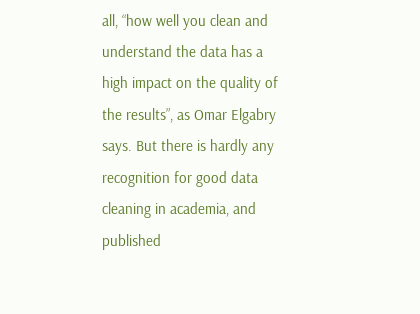all, “how well you clean and understand the data has a high impact on the quality of the results”, as Omar Elgabry says. But there is hardly any recognition for good data cleaning in academia, and published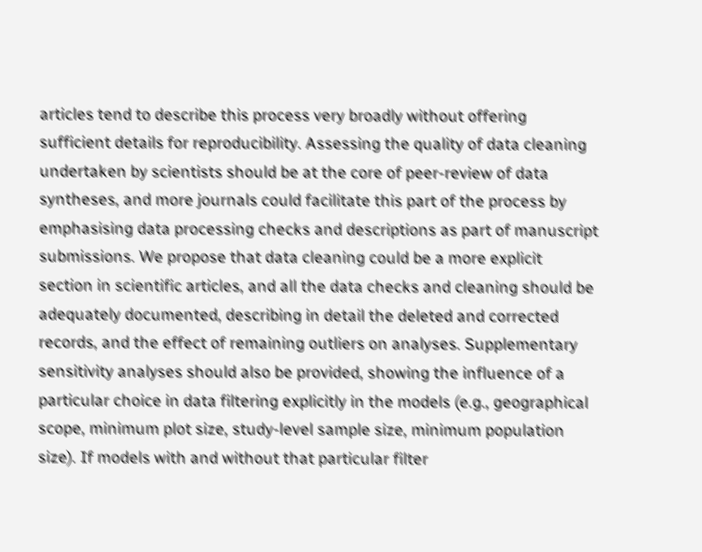articles tend to describe this process very broadly without offering sufficient details for reproducibility. Assessing the quality of data cleaning undertaken by scientists should be at the core of peer-review of data syntheses, and more journals could facilitate this part of the process by emphasising data processing checks and descriptions as part of manuscript submissions. We propose that data cleaning could be a more explicit section in scientific articles, and all the data checks and cleaning should be adequately documented, describing in detail the deleted and corrected records, and the effect of remaining outliers on analyses. Supplementary sensitivity analyses should also be provided, showing the influence of a particular choice in data filtering explicitly in the models (e.g., geographical scope, minimum plot size, study-level sample size, minimum population size). If models with and without that particular filter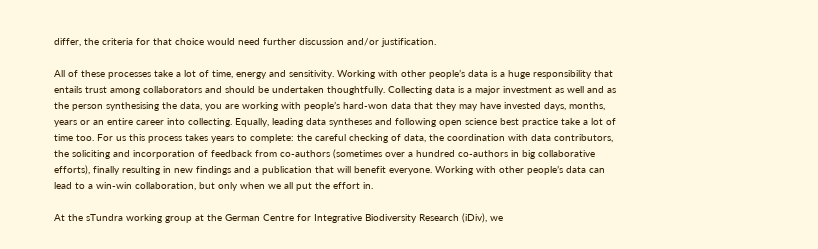differ, the criteria for that choice would need further discussion and/or justification.

All of these processes take a lot of time, energy and sensitivity. Working with other people’s data is a huge responsibility that entails trust among collaborators and should be undertaken thoughtfully. Collecting data is a major investment as well and as the person synthesising the data, you are working with people’s hard-won data that they may have invested days, months, years or an entire career into collecting. Equally, leading data syntheses and following open science best practice take a lot of time too. For us this process takes years to complete: the careful checking of data, the coordination with data contributors, the soliciting and incorporation of feedback from co-authors (sometimes over a hundred co-authors in big collaborative efforts), finally resulting in new findings and a publication that will benefit everyone. Working with other people’s data can lead to a win-win collaboration, but only when we all put the effort in.

At the sTundra working group at the German Centre for Integrative Biodiversity Research (iDiv), we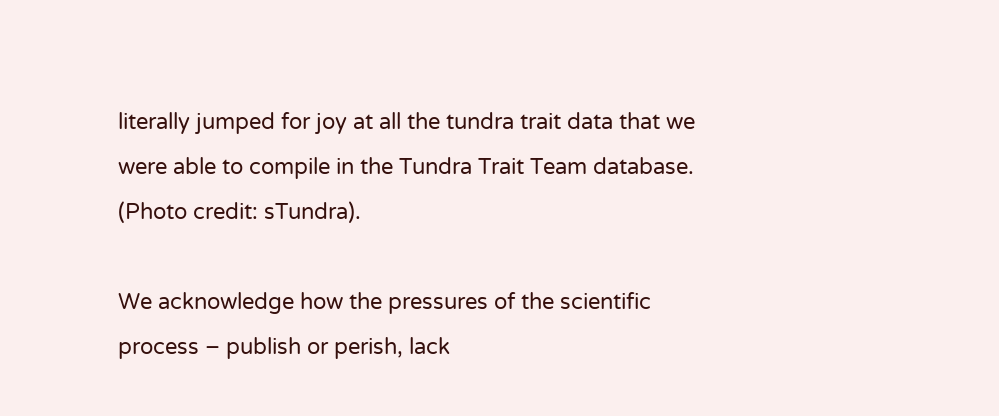literally jumped for joy at all the tundra trait data that we were able to compile in the Tundra Trait Team database. (Photo credit: sTundra).

We acknowledge how the pressures of the scientific process – publish or perish, lack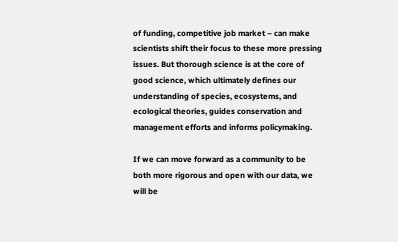of funding, competitive job market – can make scientists shift their focus to these more pressing issues. But thorough science is at the core of good science, which ultimately defines our understanding of species, ecosystems, and ecological theories, guides conservation and management efforts and informs policymaking.

If we can move forward as a community to be both more rigorous and open with our data, we will be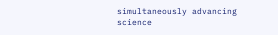simultaneously advancing science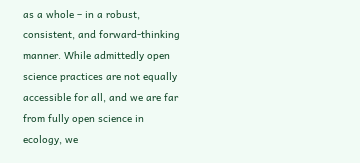as a whole – in a robust, consistent, and forward-thinking manner. While admittedly open science practices are not equally accessible for all, and we are far from fully open science in ecology, we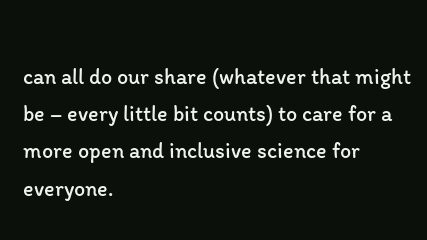can all do our share (whatever that might be – every little bit counts) to care for a more open and inclusive science for everyone.